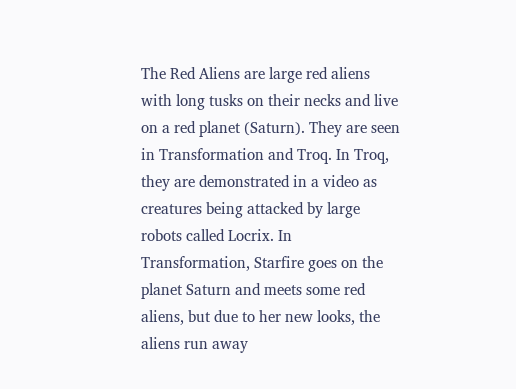The Red Aliens are large red aliens with long tusks on their necks and live on a red planet (Saturn). They are seen in Transformation and Troq. In Troq, they are demonstrated in a video as creatures being attacked by large robots called Locrix. In Transformation, Starfire goes on the planet Saturn and meets some red aliens, but due to her new looks, the aliens run away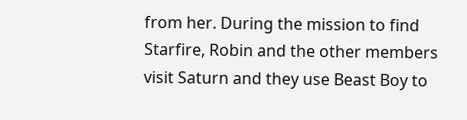from her. During the mission to find Starfire, Robin and the other members visit Saturn and they use Beast Boy to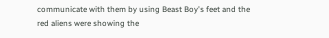communicate with them by using Beast Boy's feet and the red aliens were showing the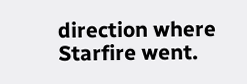direction where Starfire went.